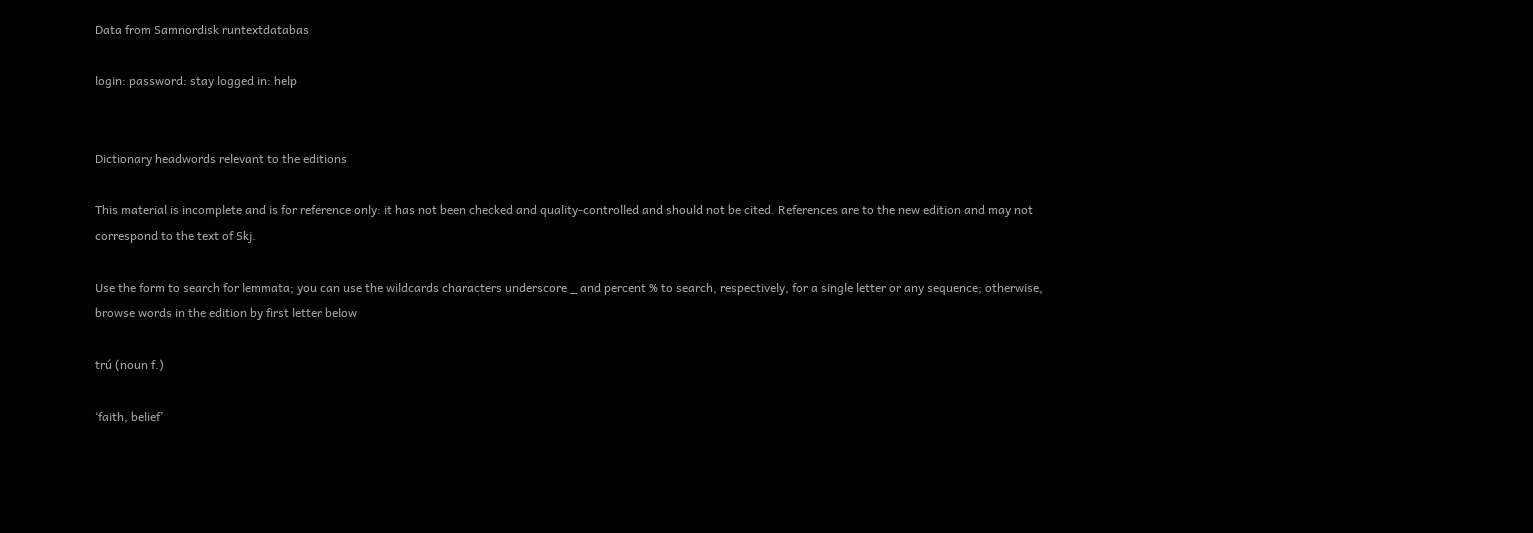Data from Samnordisk runtextdatabas

login: password: stay logged in: help


Dictionary headwords relevant to the editions

This material is incomplete and is for reference only: it has not been checked and quality-controlled and should not be cited. References are to the new edition and may not correspond to the text of Skj.

Use the form to search for lemmata; you can use the wildcards characters underscore _ and percent % to search, respectively, for a single letter or any sequence; otherwise, browse words in the edition by first letter below

trú (noun f.)

‘faith, belief’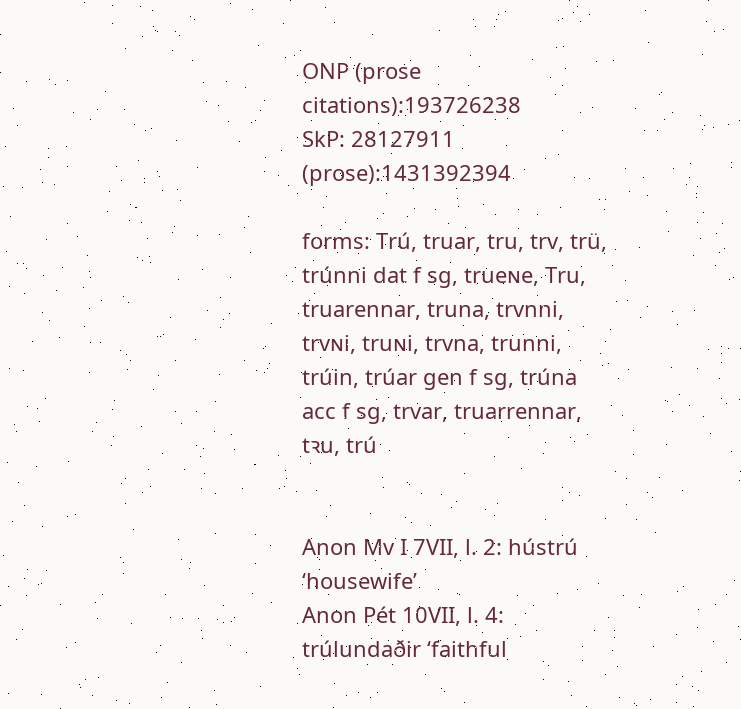ONP (prose citations):193726238
SkP: 28127911 (prose):1431392394

forms: Trú, truar, tru, trv, trü, trúnni dat f sg, trueɴe, Tru, truarennar, truna, trvnni, trvɴi, truɴi, trvna, trunni, trúin, trúar gen f sg, trúna acc f sg, trvar, truarrennar, tꝛu, trú


Anon Mv I 7VII, l. 2: hústrú ‘housewife’
Anon Pét 10VII, l. 4: trúlundaðir ‘faithful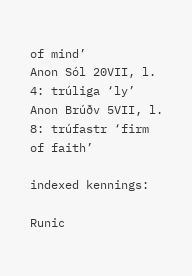of mind’
Anon Sól 20VII, l. 4: trúliga ‘ly’
Anon Brúðv 5VII, l. 8: trúfastr ‘firm of faith’

indexed kennings:

Runic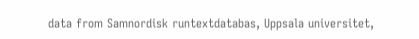data from Samnordisk runtextdatabas, Uppsala universitet,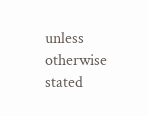unless otherwise stated